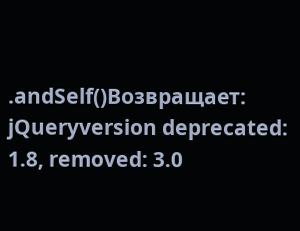.andSelf()Возвращает: jQueryversion deprecated: 1.8, removed: 3.0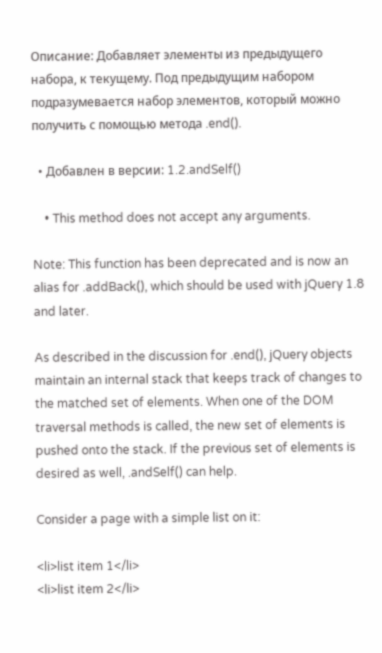Описание: Добавляет элементы из предыдущего набора, к текущему. Под предыдущим набором подразумевается набор элементов, который можно получить с помощью метода .end().

  • Добавлен в версии: 1.2.andSelf()

    • This method does not accept any arguments.

Note: This function has been deprecated and is now an alias for .addBack(), which should be used with jQuery 1.8 and later.

As described in the discussion for .end(), jQuery objects maintain an internal stack that keeps track of changes to the matched set of elements. When one of the DOM traversal methods is called, the new set of elements is pushed onto the stack. If the previous set of elements is desired as well, .andSelf() can help.

Consider a page with a simple list on it:

<li>list item 1</li>
<li>list item 2</li>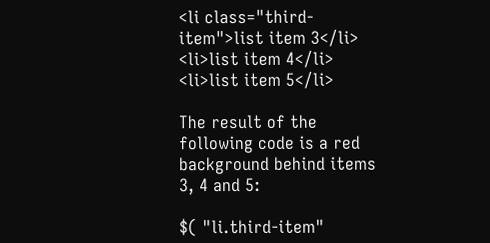<li class="third-item">list item 3</li>
<li>list item 4</li>
<li>list item 5</li>

The result of the following code is a red background behind items 3, 4 and 5:

$( "li.third-item"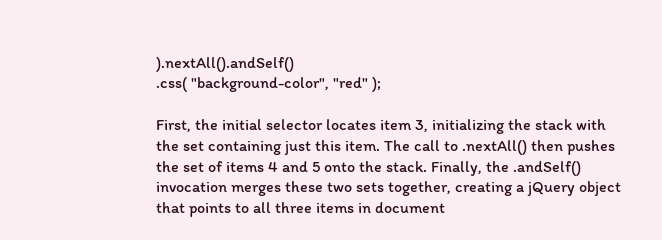).nextAll().andSelf()
.css( "background-color", "red" );

First, the initial selector locates item 3, initializing the stack with the set containing just this item. The call to .nextAll() then pushes the set of items 4 and 5 onto the stack. Finally, the .andSelf() invocation merges these two sets together, creating a jQuery object that points to all three items in document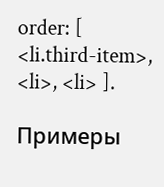order: [ <li.third-item>, <li>, <li> ].

Примеры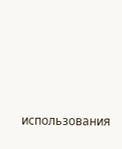использования